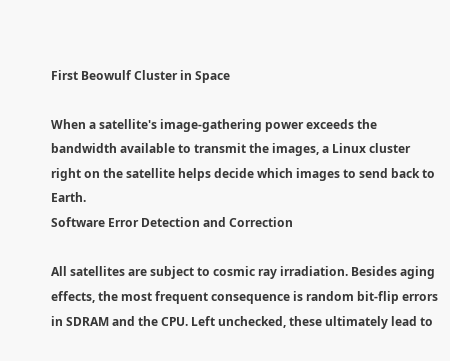First Beowulf Cluster in Space

When a satellite's image-gathering power exceeds the bandwidth available to transmit the images, a Linux cluster right on the satellite helps decide which images to send back to Earth.
Software Error Detection and Correction

All satellites are subject to cosmic ray irradiation. Besides aging effects, the most frequent consequence is random bit-flip errors in SDRAM and the CPU. Left unchecked, these ultimately lead to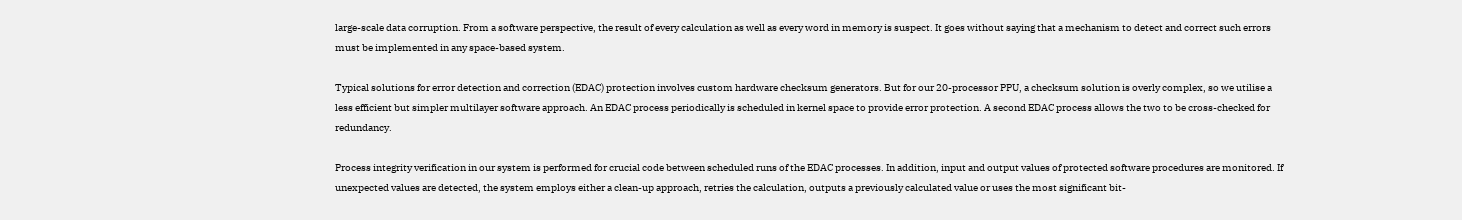large-scale data corruption. From a software perspective, the result of every calculation as well as every word in memory is suspect. It goes without saying that a mechanism to detect and correct such errors must be implemented in any space-based system.

Typical solutions for error detection and correction (EDAC) protection involves custom hardware checksum generators. But for our 20-processor PPU, a checksum solution is overly complex, so we utilise a less efficient but simpler multilayer software approach. An EDAC process periodically is scheduled in kernel space to provide error protection. A second EDAC process allows the two to be cross-checked for redundancy.

Process integrity verification in our system is performed for crucial code between scheduled runs of the EDAC processes. In addition, input and output values of protected software procedures are monitored. If unexpected values are detected, the system employs either a clean-up approach, retries the calculation, outputs a previously calculated value or uses the most significant bit-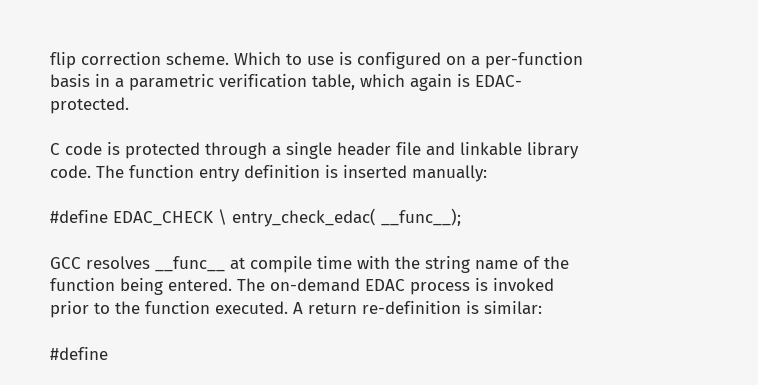flip correction scheme. Which to use is configured on a per-function basis in a parametric verification table, which again is EDAC-protected.

C code is protected through a single header file and linkable library code. The function entry definition is inserted manually:

#define EDAC_CHECK \ entry_check_edac( __func__);

GCC resolves __func__ at compile time with the string name of the function being entered. The on-demand EDAC process is invoked prior to the function executed. A return re-definition is similar:

#define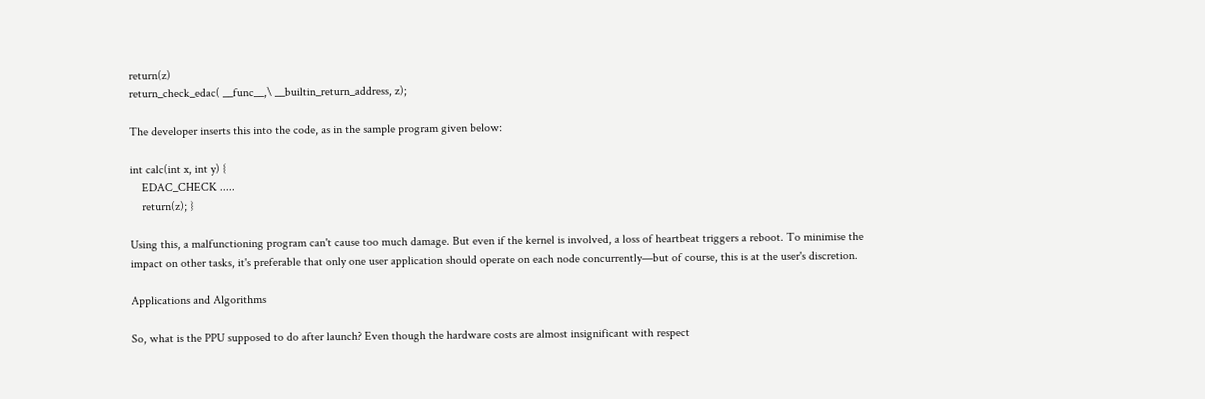return(z)
return_check_edac( __func__,\ __builtin_return_address, z);

The developer inserts this into the code, as in the sample program given below:

int calc(int x, int y) {
    EDAC_CHECK .....
    return(z); }

Using this, a malfunctioning program can't cause too much damage. But even if the kernel is involved, a loss of heartbeat triggers a reboot. To minimise the impact on other tasks, it's preferable that only one user application should operate on each node concurrently—but of course, this is at the user's discretion.

Applications and Algorithms

So, what is the PPU supposed to do after launch? Even though the hardware costs are almost insignificant with respect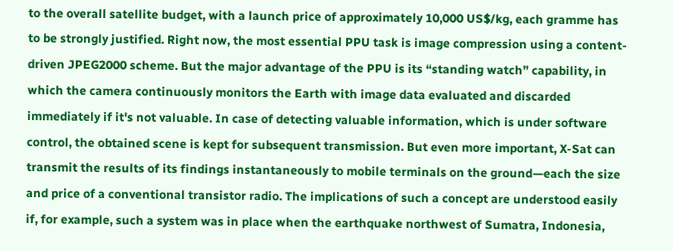to the overall satellite budget, with a launch price of approximately 10,000 US$/kg, each gramme has to be strongly justified. Right now, the most essential PPU task is image compression using a content-driven JPEG2000 scheme. But the major advantage of the PPU is its “standing watch” capability, in which the camera continuously monitors the Earth with image data evaluated and discarded immediately if it's not valuable. In case of detecting valuable information, which is under software control, the obtained scene is kept for subsequent transmission. But even more important, X-Sat can transmit the results of its findings instantaneously to mobile terminals on the ground—each the size and price of a conventional transistor radio. The implications of such a concept are understood easily if, for example, such a system was in place when the earthquake northwest of Sumatra, Indonesia,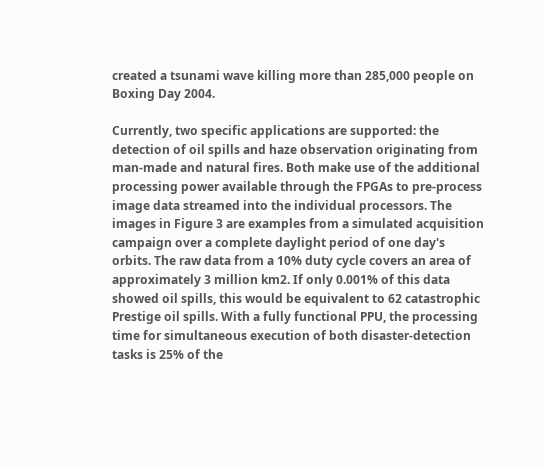created a tsunami wave killing more than 285,000 people on Boxing Day 2004.

Currently, two specific applications are supported: the detection of oil spills and haze observation originating from man-made and natural fires. Both make use of the additional processing power available through the FPGAs to pre-process image data streamed into the individual processors. The images in Figure 3 are examples from a simulated acquisition campaign over a complete daylight period of one day's orbits. The raw data from a 10% duty cycle covers an area of approximately 3 million km2. If only 0.001% of this data showed oil spills, this would be equivalent to 62 catastrophic Prestige oil spills. With a fully functional PPU, the processing time for simultaneous execution of both disaster-detection tasks is 25% of the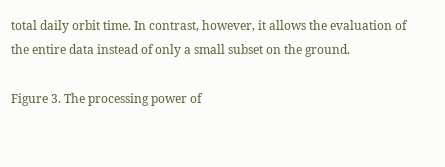total daily orbit time. In contrast, however, it allows the evaluation of the entire data instead of only a small subset on the ground.

Figure 3. The processing power of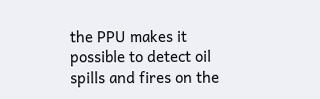the PPU makes it possible to detect oil spills and fires on the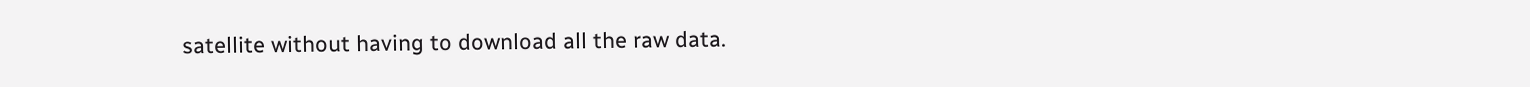satellite without having to download all the raw data.